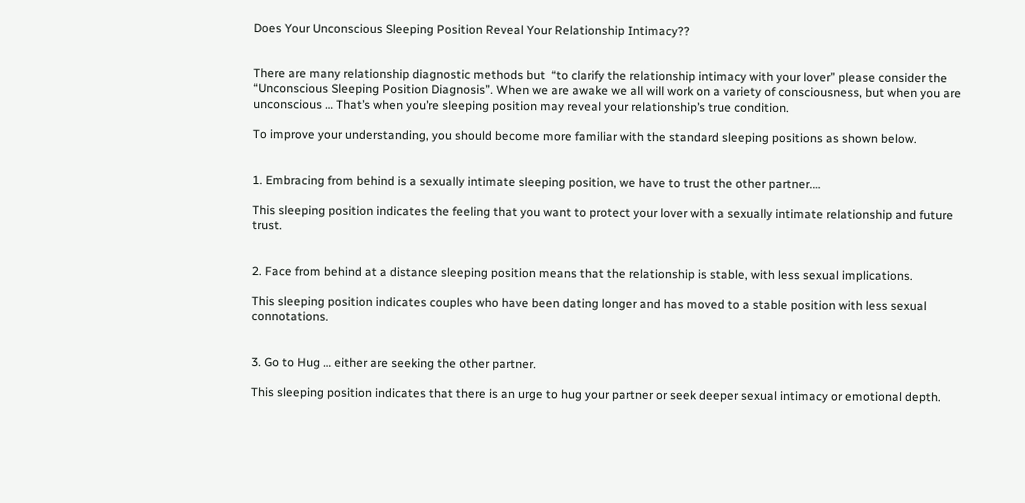Does Your Unconscious Sleeping Position Reveal Your Relationship Intimacy??


There are many relationship diagnostic methods but  “to clarify the relationship intimacy with your lover” please consider the “Unconscious Sleeping Position Diagnosis”. When we are awake we all will work on a variety of consciousness, but when you are unconscious … That’s when you’re sleeping position may reveal your relationship’s true condition.

To improve your understanding, you should become more familiar with the standard sleeping positions as shown below.


1. Embracing from behind is a sexually intimate sleeping position, we have to trust the other partner.…

This sleeping position indicates the feeling that you want to protect your lover with a sexually intimate relationship and future trust.


2. Face from behind at a distance sleeping position means that the relationship is stable, with less sexual implications.

This sleeping position indicates couples who have been dating longer and has moved to a stable position with less sexual connotations.


3. Go to Hug … either are seeking the other partner.

This sleeping position indicates that there is an urge to hug your partner or seek deeper sexual intimacy or emotional depth.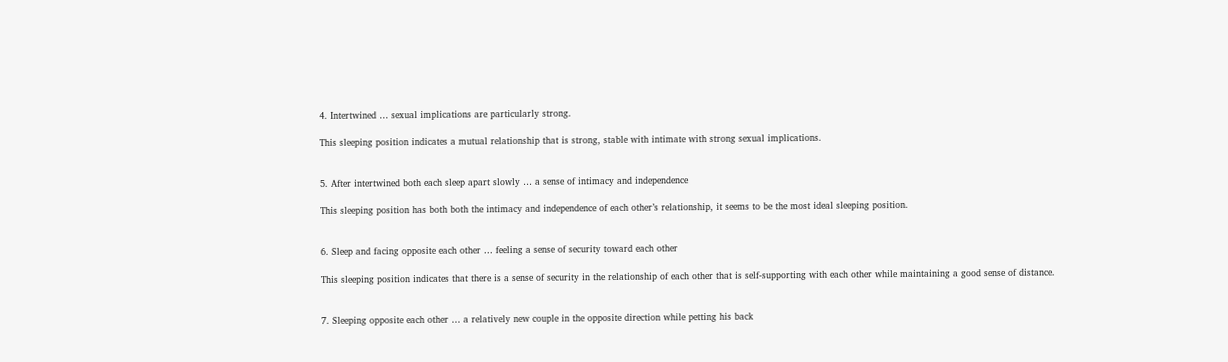4. Intertwined … sexual implications are particularly strong.

This sleeping position indicates a mutual relationship that is strong, stable with intimate with strong sexual implications.


5. After intertwined both each sleep apart slowly … a sense of intimacy and independence

This sleeping position has both both the intimacy and independence of each other’s relationship, it seems to be the most ideal sleeping position.


6. Sleep and facing opposite each other … feeling a sense of security toward each other

This sleeping position indicates that there is a sense of security in the relationship of each other that is self-supporting with each other while maintaining a good sense of distance.


7. Sleeping opposite each other … a relatively new couple in the opposite direction while petting his back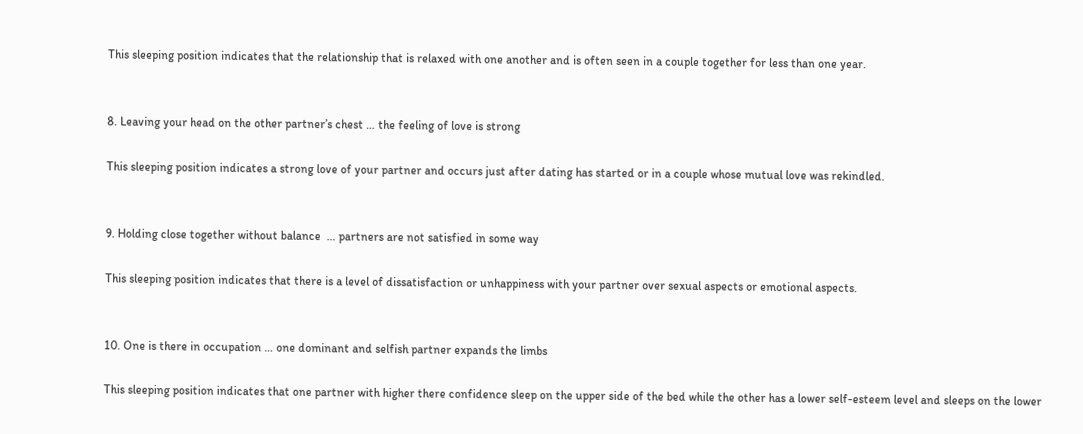This sleeping position indicates that the relationship that is relaxed with one another and is often seen in a couple together for less than one year.


8. Leaving your head on the other partner’s chest … the feeling of love is strong

This sleeping position indicates a strong love of your partner and occurs just after dating has started or in a couple whose mutual love was rekindled.


9. Holding close together without balance  … partners are not satisfied in some way

This sleeping position indicates that there is a level of dissatisfaction or unhappiness with your partner over sexual aspects or emotional aspects.


10. One is there in occupation … one dominant and selfish partner expands the limbs

This sleeping position indicates that one partner with higher there confidence sleep on the upper side of the bed while the other has a lower self-esteem level and sleeps on the lower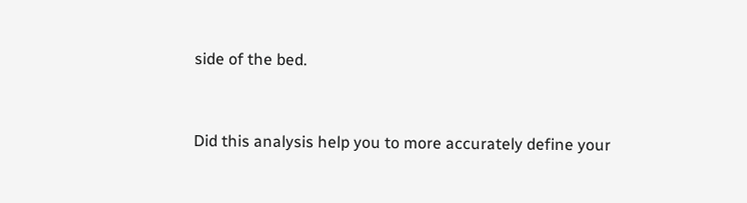side of the bed.


Did this analysis help you to more accurately define your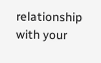relationship with your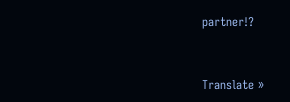partner!?


Translate »